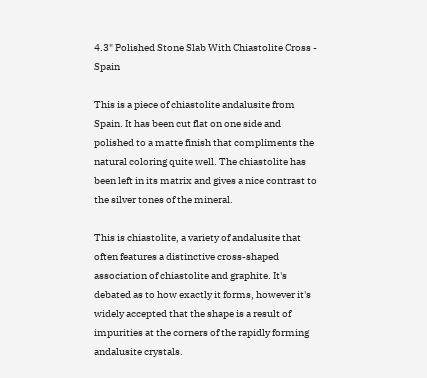4.3" Polished Stone Slab With Chiastolite Cross - Spain

This is a piece of chiastolite andalusite from Spain. It has been cut flat on one side and polished to a matte finish that compliments the natural coloring quite well. The chiastolite has been left in its matrix and gives a nice contrast to the silver tones of the mineral.

This is chiastolite, a variety of andalusite that often features a distinctive cross-shaped association of chiastolite and graphite. It's debated as to how exactly it forms, however it's widely accepted that the shape is a result of impurities at the corners of the rapidly forming andalusite crystals.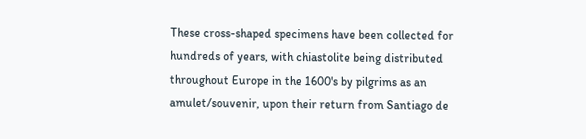These cross-shaped specimens have been collected for hundreds of years, with chiastolite being distributed throughout Europe in the 1600's by pilgrims as an amulet/souvenir, upon their return from Santiago de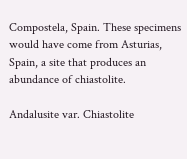Compostela, Spain. These specimens would have come from Asturias, Spain, a site that produces an abundance of chiastolite.

Andalusite var. Chiastolite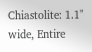Chiastolite: 1.1" wide, Entire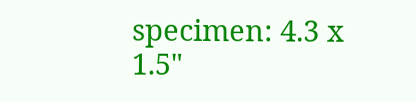specimen: 4.3 x 1.5"